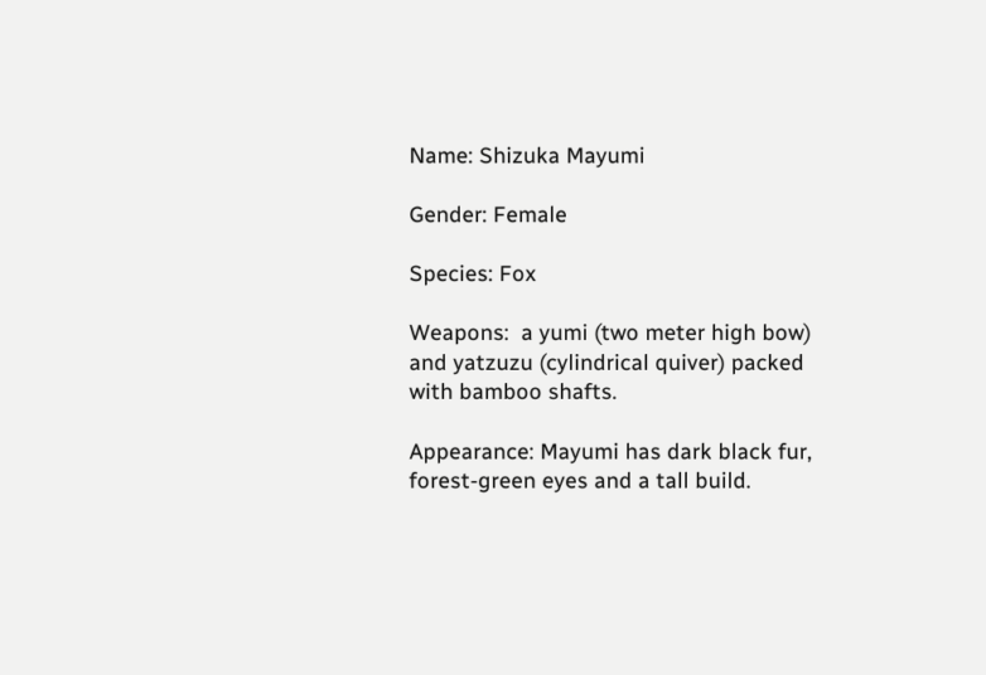Name: Shizuka Mayumi

Gender: Female

Species: Fox

Weapons:  a yumi (two meter high bow) and yatzuzu (cylindrical quiver) packed with bamboo shafts.

Appearance: Mayumi has dark black fur, forest-green eyes and a tall build.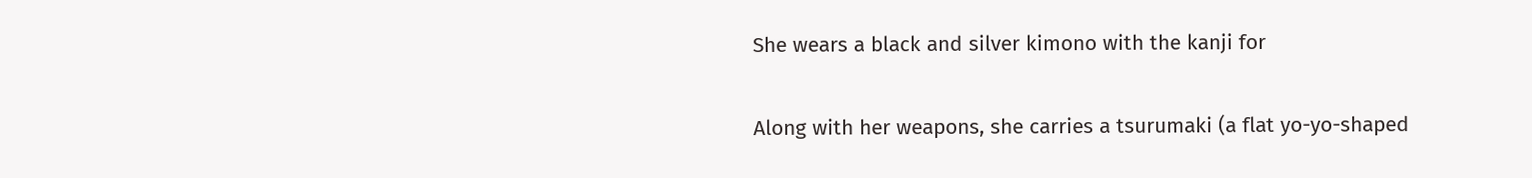She wears a black and silver kimono with the kanji for

Along with her weapons, she carries a tsurumaki (a flat yo-yo-shaped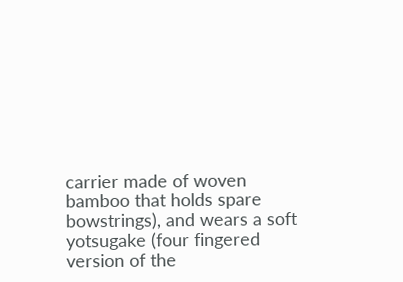carrier made of woven bamboo that holds spare bowstrings), and wears a soft yotsugake (four fingered version of the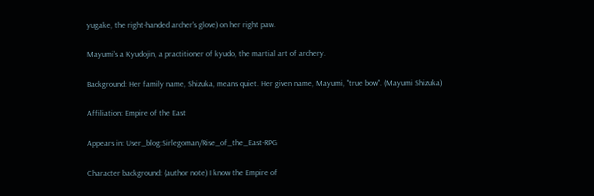yugake, the right-handed archer's glove) on her right paw.

Mayumi's a Kyudojin, a practitioner of kyudo, the martial art of archery.

Background: Her family name, Shizuka, means quiet. Her given name, Mayumi, "true bow". (Mayumi Shizuka)

Affiliation: Empire of the East

Appears in: User_blog:Sirlegoman/Rise_of_the_East-RPG

Character background: (author note) I know the Empire of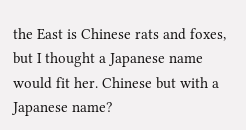the East is Chinese rats and foxes, but I thought a Japanese name would fit her. Chinese but with a Japanese name?